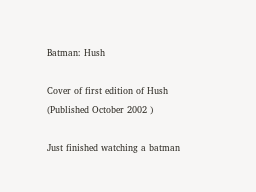Batman: Hush

Cover of first edition of Hush
(Published October 2002 )

Just finished watching a batman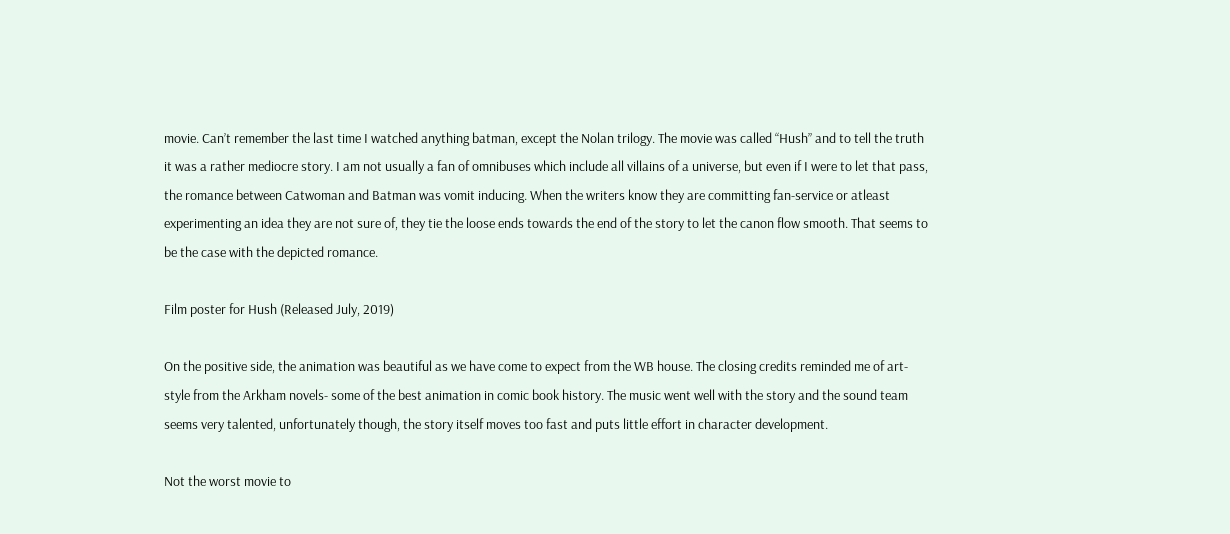movie. Can’t remember the last time I watched anything batman, except the Nolan trilogy. The movie was called “Hush” and to tell the truth it was a rather mediocre story. I am not usually a fan of omnibuses which include all villains of a universe, but even if I were to let that pass, the romance between Catwoman and Batman was vomit inducing. When the writers know they are committing fan-service or atleast experimenting an idea they are not sure of, they tie the loose ends towards the end of the story to let the canon flow smooth. That seems to be the case with the depicted romance.

Film poster for Hush (Released July, 2019)

On the positive side, the animation was beautiful as we have come to expect from the WB house. The closing credits reminded me of art-style from the Arkham novels- some of the best animation in comic book history. The music went well with the story and the sound team seems very talented, unfortunately though, the story itself moves too fast and puts little effort in character development.

Not the worst movie to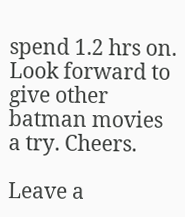spend 1.2 hrs on. Look forward to give other batman movies a try. Cheers.

Leave a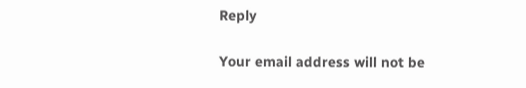Reply

Your email address will not be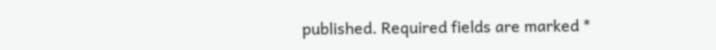published. Required fields are marked *